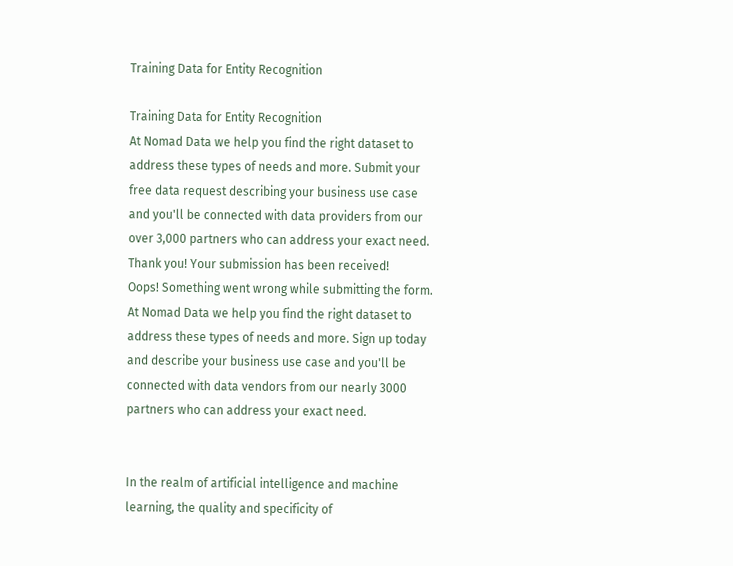Training Data for Entity Recognition

Training Data for Entity Recognition
At Nomad Data we help you find the right dataset to address these types of needs and more. Submit your free data request describing your business use case and you'll be connected with data providers from our over 3,000 partners who can address your exact need.
Thank you! Your submission has been received!
Oops! Something went wrong while submitting the form.
At Nomad Data we help you find the right dataset to address these types of needs and more. Sign up today and describe your business use case and you'll be connected with data vendors from our nearly 3000 partners who can address your exact need.


In the realm of artificial intelligence and machine learning, the quality and specificity of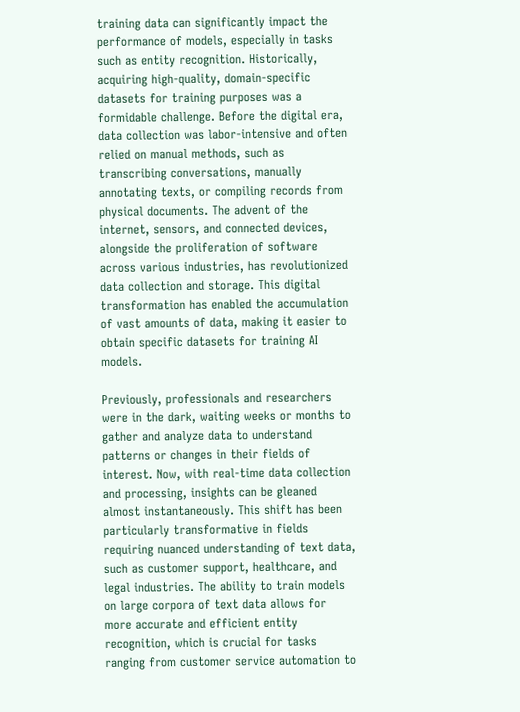training data can significantly impact the performance of models, especially in tasks such as entity recognition. Historically, acquiring high-quality, domain-specific datasets for training purposes was a formidable challenge. Before the digital era, data collection was labor-intensive and often relied on manual methods, such as transcribing conversations, manually annotating texts, or compiling records from physical documents. The advent of the internet, sensors, and connected devices, alongside the proliferation of software across various industries, has revolutionized data collection and storage. This digital transformation has enabled the accumulation of vast amounts of data, making it easier to obtain specific datasets for training AI models.

Previously, professionals and researchers were in the dark, waiting weeks or months to gather and analyze data to understand patterns or changes in their fields of interest. Now, with real-time data collection and processing, insights can be gleaned almost instantaneously. This shift has been particularly transformative in fields requiring nuanced understanding of text data, such as customer support, healthcare, and legal industries. The ability to train models on large corpora of text data allows for more accurate and efficient entity recognition, which is crucial for tasks ranging from customer service automation to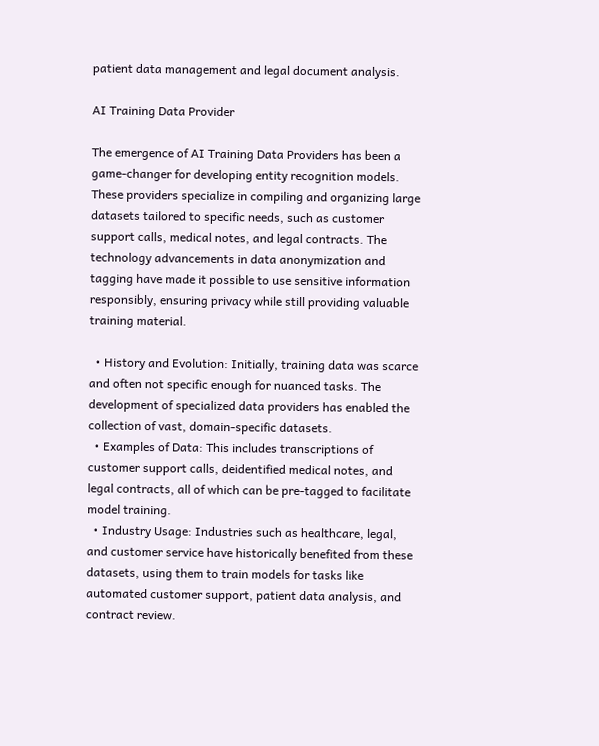patient data management and legal document analysis.

AI Training Data Provider

The emergence of AI Training Data Providers has been a game-changer for developing entity recognition models. These providers specialize in compiling and organizing large datasets tailored to specific needs, such as customer support calls, medical notes, and legal contracts. The technology advancements in data anonymization and tagging have made it possible to use sensitive information responsibly, ensuring privacy while still providing valuable training material.

  • History and Evolution: Initially, training data was scarce and often not specific enough for nuanced tasks. The development of specialized data providers has enabled the collection of vast, domain-specific datasets.
  • Examples of Data: This includes transcriptions of customer support calls, deidentified medical notes, and legal contracts, all of which can be pre-tagged to facilitate model training.
  • Industry Usage: Industries such as healthcare, legal, and customer service have historically benefited from these datasets, using them to train models for tasks like automated customer support, patient data analysis, and contract review.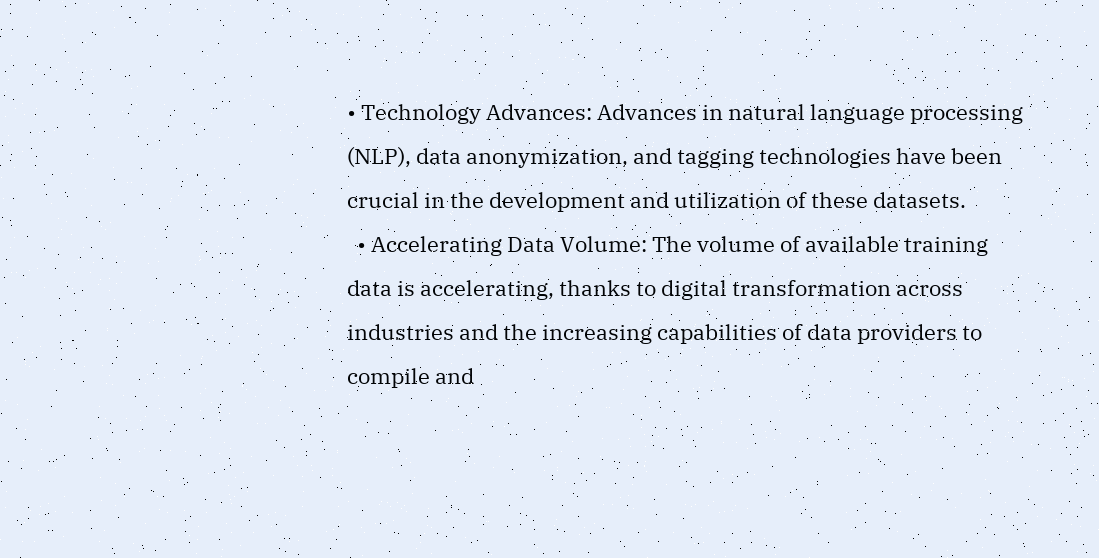• Technology Advances: Advances in natural language processing (NLP), data anonymization, and tagging technologies have been crucial in the development and utilization of these datasets.
  • Accelerating Data Volume: The volume of available training data is accelerating, thanks to digital transformation across industries and the increasing capabilities of data providers to compile and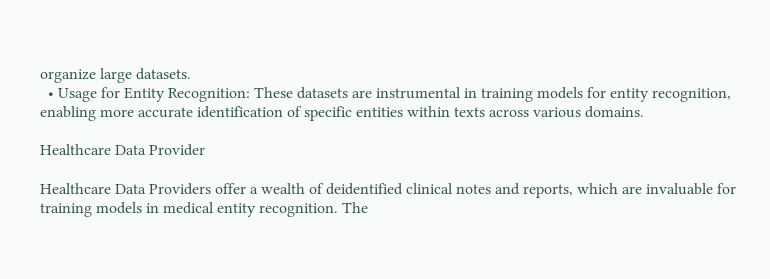organize large datasets.
  • Usage for Entity Recognition: These datasets are instrumental in training models for entity recognition, enabling more accurate identification of specific entities within texts across various domains.

Healthcare Data Provider

Healthcare Data Providers offer a wealth of deidentified clinical notes and reports, which are invaluable for training models in medical entity recognition. The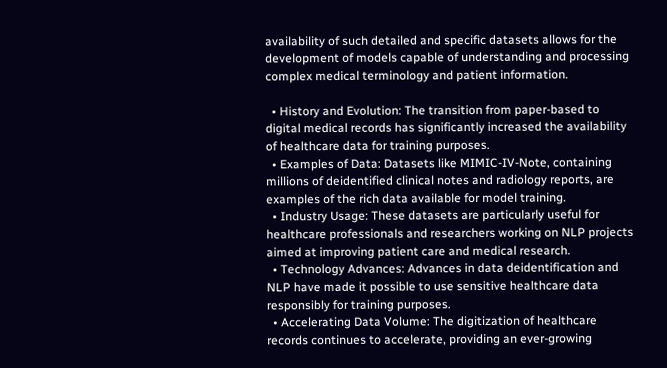availability of such detailed and specific datasets allows for the development of models capable of understanding and processing complex medical terminology and patient information.

  • History and Evolution: The transition from paper-based to digital medical records has significantly increased the availability of healthcare data for training purposes.
  • Examples of Data: Datasets like MIMIC-IV-Note, containing millions of deidentified clinical notes and radiology reports, are examples of the rich data available for model training.
  • Industry Usage: These datasets are particularly useful for healthcare professionals and researchers working on NLP projects aimed at improving patient care and medical research.
  • Technology Advances: Advances in data deidentification and NLP have made it possible to use sensitive healthcare data responsibly for training purposes.
  • Accelerating Data Volume: The digitization of healthcare records continues to accelerate, providing an ever-growing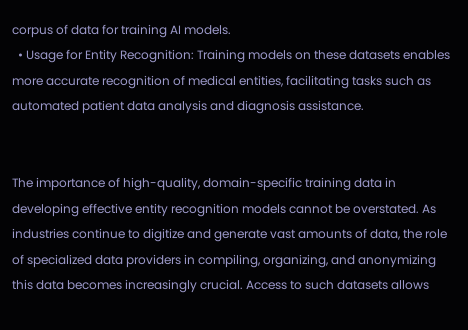corpus of data for training AI models.
  • Usage for Entity Recognition: Training models on these datasets enables more accurate recognition of medical entities, facilitating tasks such as automated patient data analysis and diagnosis assistance.


The importance of high-quality, domain-specific training data in developing effective entity recognition models cannot be overstated. As industries continue to digitize and generate vast amounts of data, the role of specialized data providers in compiling, organizing, and anonymizing this data becomes increasingly crucial. Access to such datasets allows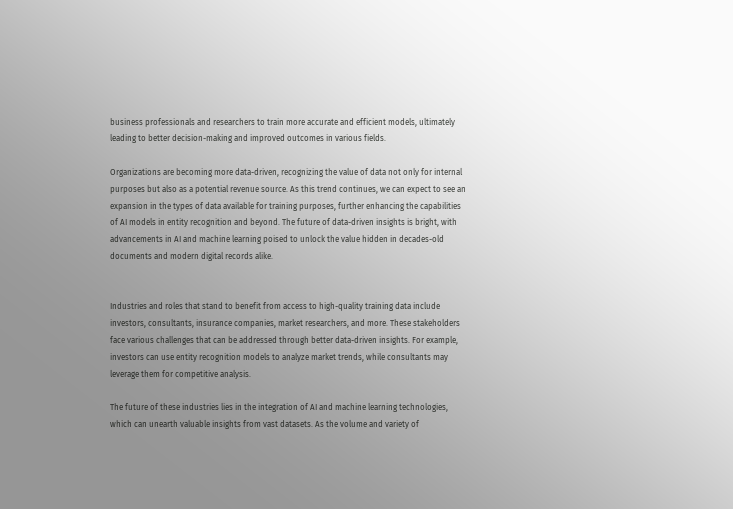business professionals and researchers to train more accurate and efficient models, ultimately leading to better decision-making and improved outcomes in various fields.

Organizations are becoming more data-driven, recognizing the value of data not only for internal purposes but also as a potential revenue source. As this trend continues, we can expect to see an expansion in the types of data available for training purposes, further enhancing the capabilities of AI models in entity recognition and beyond. The future of data-driven insights is bright, with advancements in AI and machine learning poised to unlock the value hidden in decades-old documents and modern digital records alike.


Industries and roles that stand to benefit from access to high-quality training data include investors, consultants, insurance companies, market researchers, and more. These stakeholders face various challenges that can be addressed through better data-driven insights. For example, investors can use entity recognition models to analyze market trends, while consultants may leverage them for competitive analysis.

The future of these industries lies in the integration of AI and machine learning technologies, which can unearth valuable insights from vast datasets. As the volume and variety of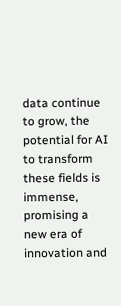data continue to grow, the potential for AI to transform these fields is immense, promising a new era of innovation and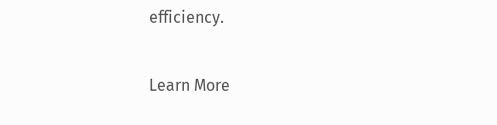efficiency.

Learn More